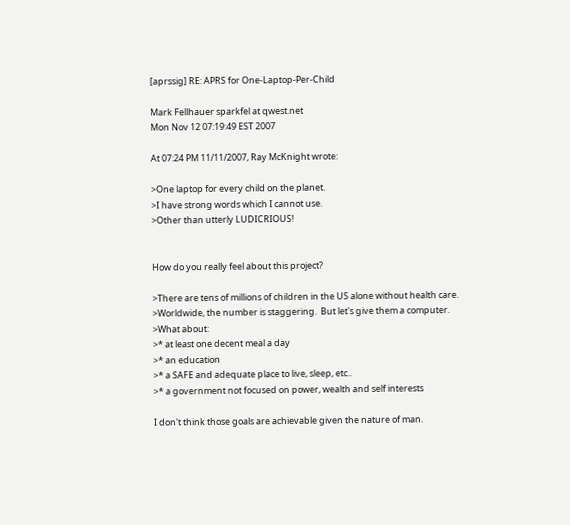[aprssig] RE: APRS for One-Laptop-Per-Child

Mark Fellhauer sparkfel at qwest.net
Mon Nov 12 07:19:49 EST 2007

At 07:24 PM 11/11/2007, Ray McKnight wrote:

>One laptop for every child on the planet.
>I have strong words which I cannot use.
>Other than utterly LUDICRIOUS!


How do you really feel about this project?

>There are tens of millions of children in the US alone without health care.
>Worldwide, the number is staggering.  But let's give them a computer.
>What about:
>* at least one decent meal a day
>* an education
>* a SAFE and adequate place to live, sleep, etc..
>* a government not focused on power, wealth and self interests

I don't think those goals are achievable given the nature of man.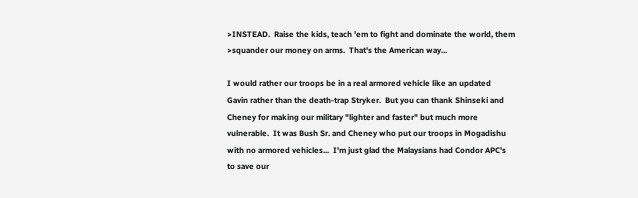>INSTEAD.  Raise the kids, teach 'em to fight and dominate the world, them
>squander our money on arms.  That's the American way...

I would rather our troops be in a real armored vehicle like an updated
Gavin rather than the death-trap Stryker.  But you can thank Shinseki and
Cheney for making our military "lighter and faster" but much more
vulnerable.  It was Bush Sr. and Cheney who put our troops in Mogadishu
with no armored vehicles...  I'm just glad the Malaysians had Condor APC's
to save our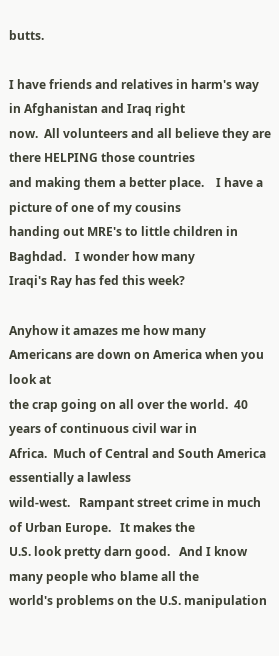butts.

I have friends and relatives in harm's way in Afghanistan and Iraq right
now.  All volunteers and all believe they are there HELPING those countries
and making them a better place.    I have a picture of one of my cousins
handing out MRE's to little children in Baghdad.   I wonder how many
Iraqi's Ray has fed this week?

Anyhow it amazes me how many Americans are down on America when you look at
the crap going on all over the world.  40 years of continuous civil war in
Africa.  Much of Central and South America essentially a lawless
wild-west.   Rampant street crime in much of Urban Europe.   It makes the
U.S. look pretty darn good.   And I know many people who blame all the
world's problems on the U.S. manipulation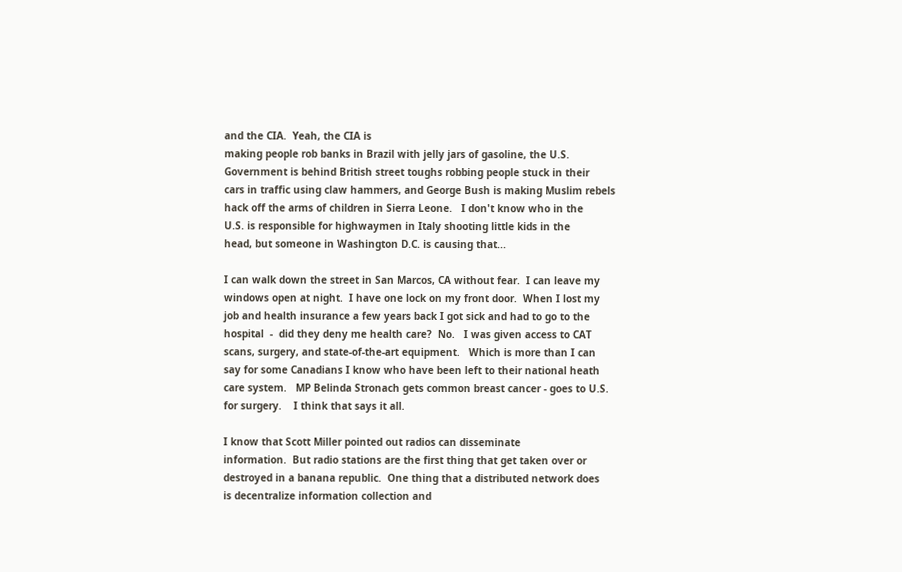and the CIA.  Yeah, the CIA is
making people rob banks in Brazil with jelly jars of gasoline, the U.S.
Government is behind British street toughs robbing people stuck in their
cars in traffic using claw hammers, and George Bush is making Muslim rebels
hack off the arms of children in Sierra Leone.   I don't know who in the
U.S. is responsible for highwaymen in Italy shooting little kids in the
head, but someone in Washington D.C. is causing that...

I can walk down the street in San Marcos, CA without fear.  I can leave my
windows open at night.  I have one lock on my front door.  When I lost my
job and health insurance a few years back I got sick and had to go to the
hospital  -  did they deny me health care?  No.   I was given access to CAT
scans, surgery, and state-of-the-art equipment.   Which is more than I can
say for some Canadians I know who have been left to their national heath
care system.   MP Belinda Stronach gets common breast cancer - goes to U.S.
for surgery.    I think that says it all.

I know that Scott Miller pointed out radios can disseminate
information.  But radio stations are the first thing that get taken over or
destroyed in a banana republic.  One thing that a distributed network does
is decentralize information collection and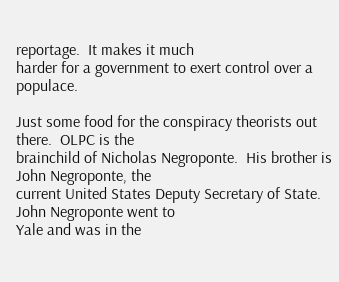reportage.  It makes it much
harder for a government to exert control over a populace.

Just some food for the conspiracy theorists out there.  OLPC is the
brainchild of Nicholas Negroponte.  His brother is John Negroponte, the
current United States Deputy Secretary of State.  John Negroponte went to
Yale and was in the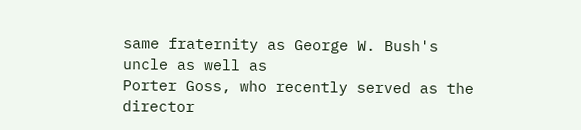same fraternity as George W. Bush's uncle as well as
Porter Goss, who recently served as the director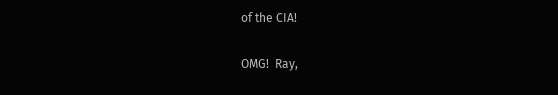of the CIA!

OMG!  Ray,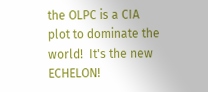the OLPC is a CIA plot to dominate the world!  It's the new ECHELON!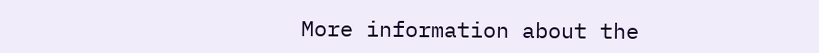More information about the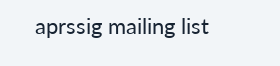aprssig mailing list